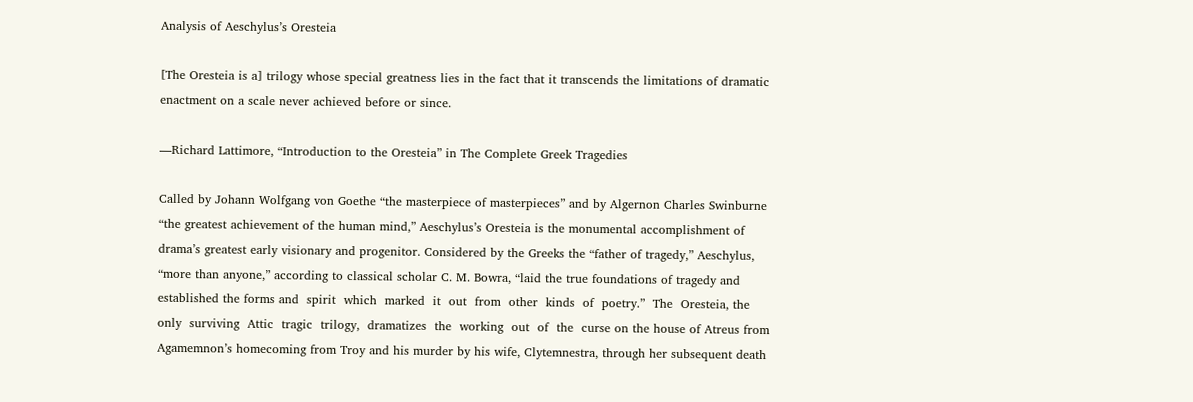Analysis of Aeschylus’s Oresteia

[The Oresteia is a] trilogy whose special greatness lies in the fact that it transcends the limitations of dramatic enactment on a scale never achieved before or since.

—Richard Lattimore, “Introduction to the Oresteia” in The Complete Greek Tragedies

Called by Johann Wolfgang von Goethe “the masterpiece of masterpieces” and by Algernon Charles Swinburne “the greatest achievement of the human mind,” Aeschylus’s Oresteia is the monumental accomplishment of drama’s greatest early visionary and progenitor. Considered by the Greeks the “father of tragedy,” Aeschylus, “more than anyone,” according to classical scholar C. M. Bowra, “laid the true foundations of tragedy and established the forms and  spirit  which  marked  it  out  from  other  kinds  of  poetry.”  The  Oresteia, the  only  surviving  Attic  tragic  trilogy,  dramatizes  the  working  out  of  the  curse on the house of Atreus from Agamemnon’s homecoming from Troy and his murder by his wife, Clytemnestra, through her subsequent death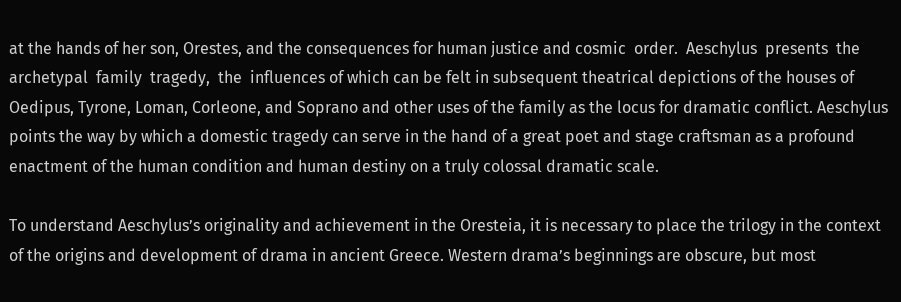at the hands of her son, Orestes, and the consequences for human justice and cosmic  order.  Aeschylus  presents  the  archetypal  family  tragedy,  the  influences of which can be felt in subsequent theatrical depictions of the houses of Oedipus, Tyrone, Loman, Corleone, and Soprano and other uses of the family as the locus for dramatic conflict. Aeschylus points the way by which a domestic tragedy can serve in the hand of a great poet and stage craftsman as a profound enactment of the human condition and human destiny on a truly colossal dramatic scale.

To understand Aeschylus’s originality and achievement in the Oresteia, it is necessary to place the trilogy in the context of the origins and development of drama in ancient Greece. Western drama’s beginnings are obscure, but most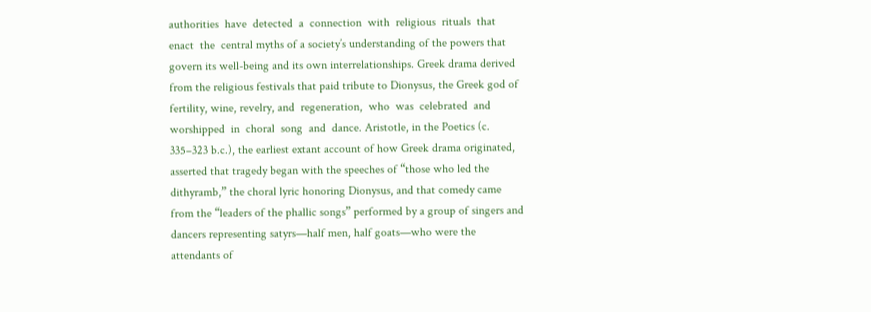authorities  have  detected  a  connection  with  religious  rituals  that  enact  the  central myths of a society’s understanding of the powers that govern its well-being and its own interrelationships. Greek drama derived from the religious festivals that paid tribute to Dionysus, the Greek god of fertility, wine, revelry, and  regeneration,  who  was  celebrated  and  worshipped  in  choral  song  and  dance. Aristotle, in the Poetics (c. 335–323 b.c.), the earliest extant account of how Greek drama originated, asserted that tragedy began with the speeches of “those who led the dithyramb,” the choral lyric honoring Dionysus, and that comedy came from the “leaders of the phallic songs” performed by a group of singers and dancers representing satyrs—half men, half goats—who were the attendants of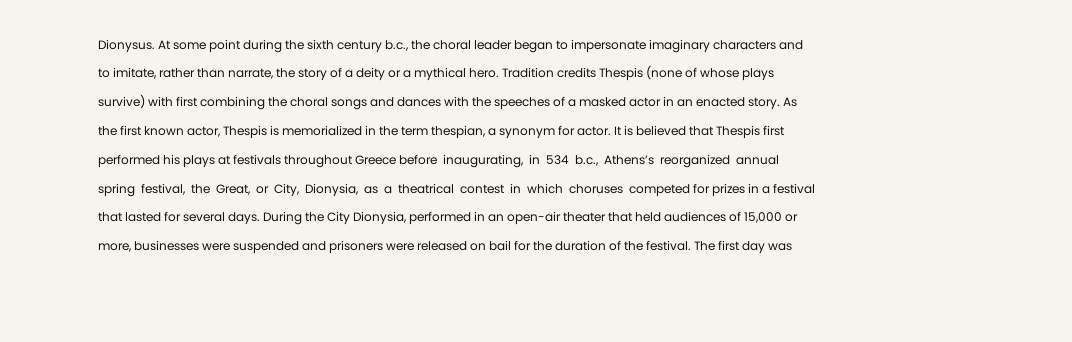Dionysus. At some point during the sixth century b.c., the choral leader began to impersonate imaginary characters and to imitate, rather than narrate, the story of a deity or a mythical hero. Tradition credits Thespis (none of whose plays survive) with first combining the choral songs and dances with the speeches of a masked actor in an enacted story. As the first known actor, Thespis is memorialized in the term thespian, a synonym for actor. It is believed that Thespis first performed his plays at festivals throughout Greece before  inaugurating,  in  534  b.c.,  Athens’s  reorganized  annual  spring  festival,  the  Great,  or  City,  Dionysia,  as  a  theatrical  contest  in  which  choruses  competed for prizes in a festival that lasted for several days. During the City Dionysia, performed in an open-air theater that held audiences of 15,000 or more, businesses were suspended and prisoners were released on bail for the duration of the festival. The first day was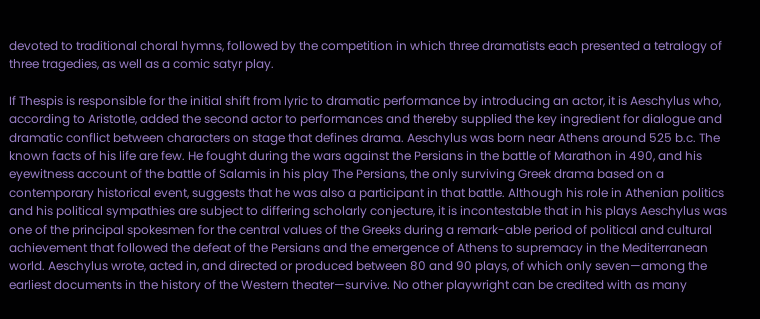devoted to traditional choral hymns, followed by the competition in which three dramatists each presented a tetralogy of three tragedies, as well as a comic satyr play.

If Thespis is responsible for the initial shift from lyric to dramatic performance by introducing an actor, it is Aeschylus who, according to Aristotle, added the second actor to performances and thereby supplied the key ingredient for dialogue and dramatic conflict between characters on stage that defines drama. Aeschylus was born near Athens around 525 b.c. The known facts of his life are few. He fought during the wars against the Persians in the battle of Marathon in 490, and his eyewitness account of the battle of Salamis in his play The Persians, the only surviving Greek drama based on a contemporary historical event, suggests that he was also a participant in that battle. Although his role in Athenian politics and his political sympathies are subject to differing scholarly conjecture, it is incontestable that in his plays Aeschylus was one of the principal spokesmen for the central values of the Greeks during a remark-able period of political and cultural achievement that followed the defeat of the Persians and the emergence of Athens to supremacy in the Mediterranean world. Aeschylus wrote, acted in, and directed or produced between 80 and 90 plays, of which only seven—among the earliest documents in the history of the Western theater—survive. No other playwright can be credited with as many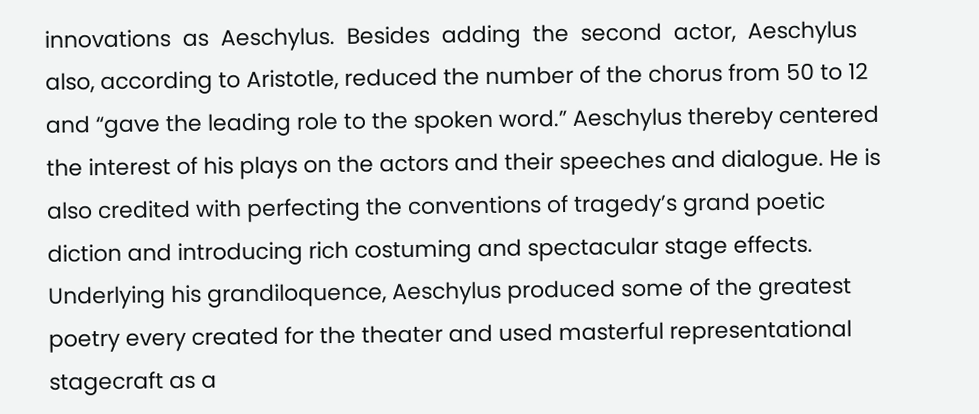innovations  as  Aeschylus.  Besides  adding  the  second  actor,  Aeschylus  also, according to Aristotle, reduced the number of the chorus from 50 to 12 and “gave the leading role to the spoken word.” Aeschylus thereby centered the interest of his plays on the actors and their speeches and dialogue. He is also credited with perfecting the conventions of tragedy’s grand poetic diction and introducing rich costuming and spectacular stage effects. Underlying his grandiloquence, Aeschylus produced some of the greatest poetry every created for the theater and used masterful representational stagecraft as a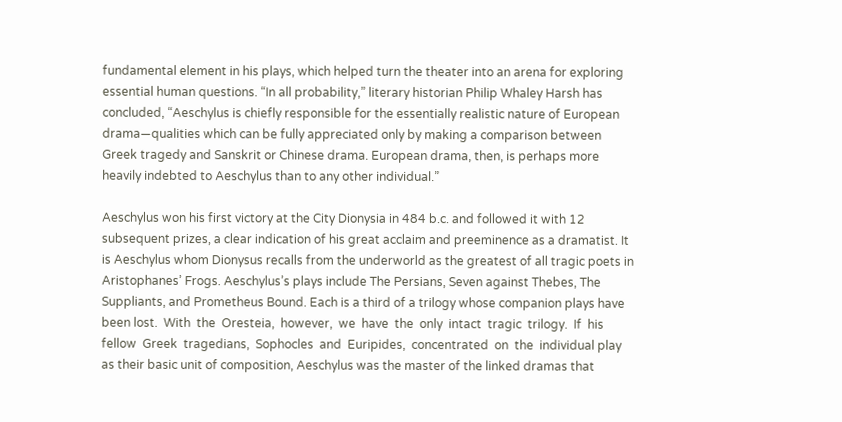fundamental element in his plays, which helped turn the theater into an arena for exploring essential human questions. “In all probability,” literary historian Philip Whaley Harsh has concluded, “Aeschylus is chiefly responsible for the essentially realistic nature of European drama—qualities which can be fully appreciated only by making a comparison between Greek tragedy and Sanskrit or Chinese drama. European drama, then, is perhaps more heavily indebted to Aeschylus than to any other individual.”

Aeschylus won his first victory at the City Dionysia in 484 b.c. and followed it with 12 subsequent prizes, a clear indication of his great acclaim and preeminence as a dramatist. It is Aeschylus whom Dionysus recalls from the underworld as the greatest of all tragic poets in Aristophanes’ Frogs. Aeschylus’s plays include The Persians, Seven against Thebes, The Suppliants, and Prometheus Bound. Each is a third of a trilogy whose companion plays have been lost.  With  the  Oresteia,  however,  we  have  the  only  intact  tragic  trilogy.  If  his  fellow  Greek  tragedians,  Sophocles  and  Euripides,  concentrated  on  the  individual play as their basic unit of composition, Aeschylus was the master of the linked dramas that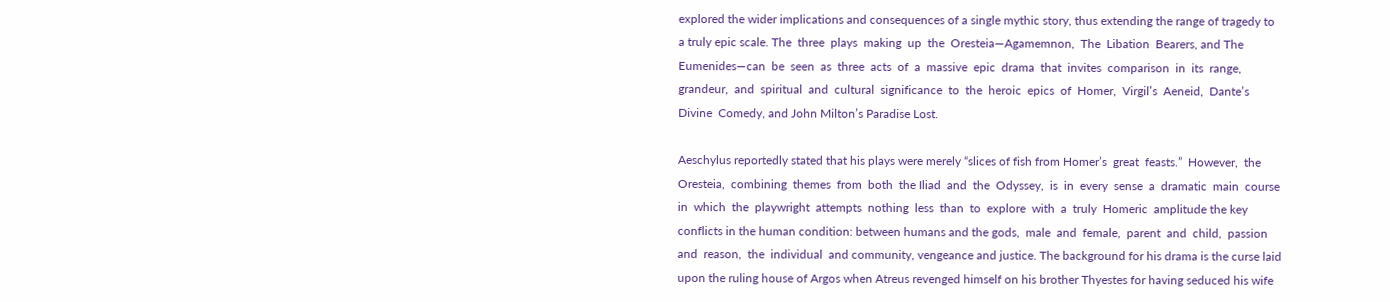explored the wider implications and consequences of a single mythic story, thus extending the range of tragedy to a truly epic scale. The  three  plays  making  up  the  Oresteia—Agamemnon,  The  Libation  Bearers, and The  Eumenides—can  be  seen  as  three  acts  of  a  massive  epic  drama  that  invites  comparison  in  its  range,  grandeur,  and  spiritual  and  cultural  significance  to  the  heroic  epics  of  Homer,  Virgil’s  Aeneid,  Dante’s  Divine  Comedy, and John Milton’s Paradise Lost.

Aeschylus reportedly stated that his plays were merely “slices of fish from Homer’s  great  feasts.”  However,  the  Oresteia,  combining  themes  from  both  the Iliad  and  the  Odyssey,  is  in  every  sense  a  dramatic  main  course  in  which  the  playwright  attempts  nothing  less  than  to  explore  with  a  truly  Homeric  amplitude the key conflicts in the human condition: between humans and the gods,  male  and  female,  parent  and  child,  passion  and  reason,  the  individual  and community, vengeance and justice. The background for his drama is the curse laid upon the ruling house of Argos when Atreus revenged himself on his brother Thyestes for having seduced his wife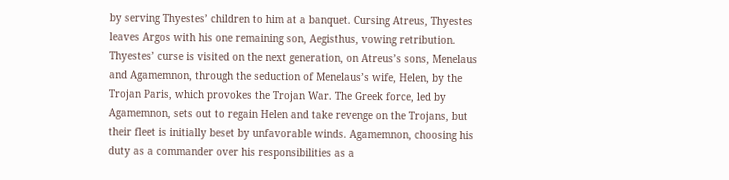by serving Thyestes’ children to him at a banquet. Cursing Atreus, Thyestes leaves Argos with his one remaining son, Aegisthus, vowing retribution. Thyestes’ curse is visited on the next generation, on Atreus’s sons, Menelaus and Agamemnon, through the seduction of Menelaus’s wife, Helen, by the Trojan Paris, which provokes the Trojan War. The Greek force, led by Agamemnon, sets out to regain Helen and take revenge on the Trojans, but their fleet is initially beset by unfavorable winds. Agamemnon, choosing his duty as a commander over his responsibilities as a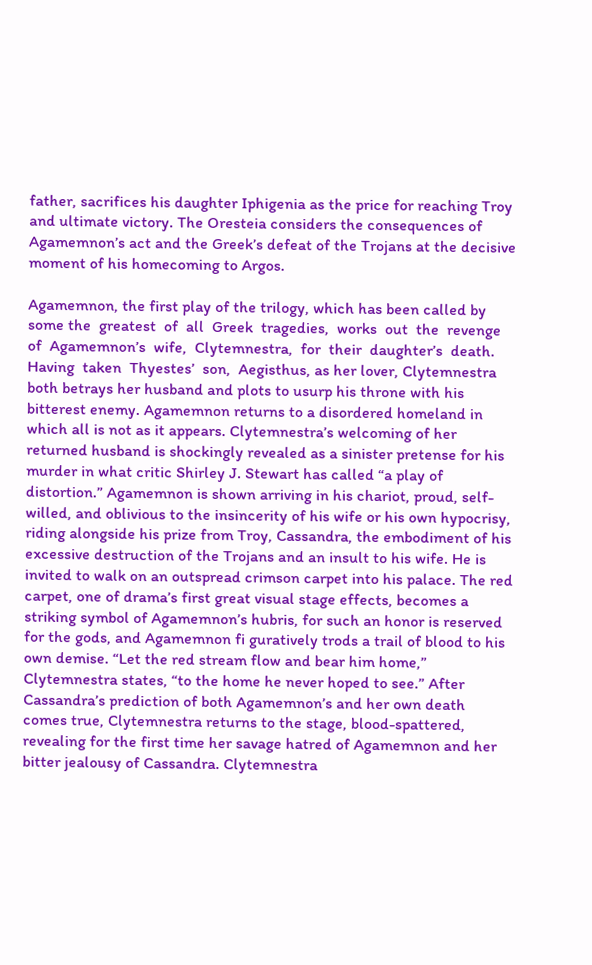father, sacrifices his daughter Iphigenia as the price for reaching Troy and ultimate victory. The Oresteia considers the consequences of Agamemnon’s act and the Greek’s defeat of the Trojans at the decisive moment of his homecoming to Argos.

Agamemnon, the first play of the trilogy, which has been called by some the  greatest  of  all  Greek  tragedies,  works  out  the  revenge  of  Agamemnon’s  wife,  Clytemnestra,  for  their  daughter’s  death.  Having  taken  Thyestes’  son,  Aegisthus, as her lover, Clytemnestra both betrays her husband and plots to usurp his throne with his bitterest enemy. Agamemnon returns to a disordered homeland in which all is not as it appears. Clytemnestra’s welcoming of her returned husband is shockingly revealed as a sinister pretense for his murder in what critic Shirley J. Stewart has called “a play of distortion.” Agamemnon is shown arriving in his chariot, proud, self-willed, and oblivious to the insincerity of his wife or his own hypocrisy, riding alongside his prize from Troy, Cassandra, the embodiment of his excessive destruction of the Trojans and an insult to his wife. He is invited to walk on an outspread crimson carpet into his palace. The red carpet, one of drama’s first great visual stage effects, becomes a striking symbol of Agamemnon’s hubris, for such an honor is reserved for the gods, and Agamemnon fi guratively trods a trail of blood to his own demise. “Let the red stream flow and bear him home,” Clytemnestra states, “to the home he never hoped to see.” After Cassandra’s prediction of both Agamemnon’s and her own death comes true, Clytemnestra returns to the stage, blood-spattered, revealing for the first time her savage hatred of Agamemnon and her bitter jealousy of Cassandra. Clytemnestra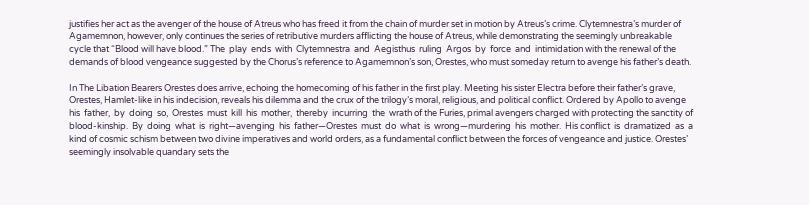justifies her act as the avenger of the house of Atreus who has freed it from the chain of murder set in motion by Atreus’s crime. Clytemnestra’s murder of Agamemnon, however, only continues the series of retributive murders afflicting the house of Atreus, while demonstrating the seemingly unbreakable cycle that “Blood will have blood.” The  play  ends  with  Clytemnestra  and  Aegisthus  ruling  Argos  by  force  and  intimidation with the renewal of the demands of blood vengeance suggested by the Chorus’s reference to Agamemnon’s son, Orestes, who must someday return to avenge his father’s death.

In The Libation Bearers Orestes does arrive, echoing the homecoming of his father in the first play. Meeting his sister Electra before their father’s grave, Orestes, Hamlet-like in his indecision, reveals his dilemma and the crux of the trilogy’s moral, religious, and political conflict. Ordered by Apollo to avenge his  father,  by  doing  so,  Orestes  must  kill  his  mother,  thereby  incurring  the  wrath of the Furies, primal avengers charged with protecting the sanctity of blood-kinship.  By  doing  what  is  right—avenging  his  father—Orestes  must  do  what  is  wrong—murdering  his  mother.  His conflict  is  dramatized  as  a  kind of cosmic schism between two divine imperatives and world orders, as a fundamental conflict between the forces of vengeance and justice. Orestes’ seemingly insolvable quandary sets the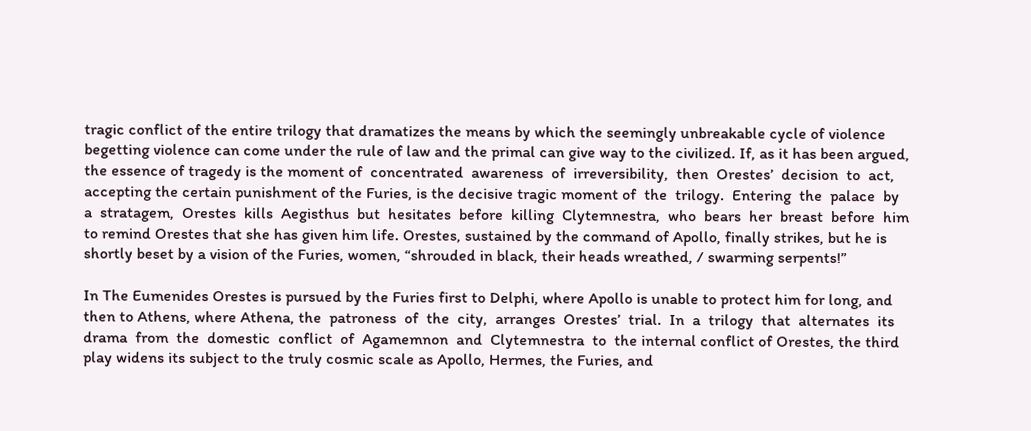tragic conflict of the entire trilogy that dramatizes the means by which the seemingly unbreakable cycle of violence begetting violence can come under the rule of law and the primal can give way to the civilized. If, as it has been argued, the essence of tragedy is the moment of  concentrated  awareness  of  irreversibility,  then  Orestes’  decision  to  act,  accepting the certain punishment of the Furies, is the decisive tragic moment of  the  trilogy.  Entering  the  palace  by  a  stratagem,  Orestes  kills  Aegisthus  but  hesitates  before  killing  Clytemnestra,  who  bears  her  breast  before  him  to remind Orestes that she has given him life. Orestes, sustained by the command of Apollo, finally strikes, but he is shortly beset by a vision of the Furies, women, “shrouded in black, their heads wreathed, / swarming serpents!”

In The Eumenides Orestes is pursued by the Furies first to Delphi, where Apollo is unable to protect him for long, and then to Athens, where Athena, the  patroness  of  the  city,  arranges  Orestes’  trial.  In  a  trilogy  that  alternates  its  drama  from  the  domestic  conflict  of  Agamemnon  and  Clytemnestra  to  the internal conflict of Orestes, the third play widens its subject to the truly cosmic scale as Apollo, Hermes, the Furies, and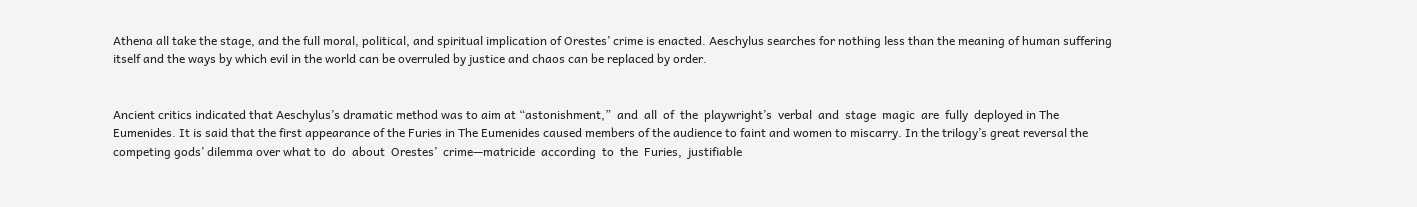Athena all take the stage, and the full moral, political, and spiritual implication of Orestes’ crime is enacted. Aeschylus searches for nothing less than the meaning of human suffering itself and the ways by which evil in the world can be overruled by justice and chaos can be replaced by order.


Ancient critics indicated that Aeschylus’s dramatic method was to aim at “astonishment,”  and  all  of  the  playwright’s  verbal  and  stage  magic  are  fully  deployed in The Eumenides. It is said that the first appearance of the Furies in The Eumenides caused members of the audience to faint and women to miscarry. In the trilogy’s great reversal the competing gods’ dilemma over what to  do  about  Orestes’  crime—matricide  according  to  the  Furies,  justifiable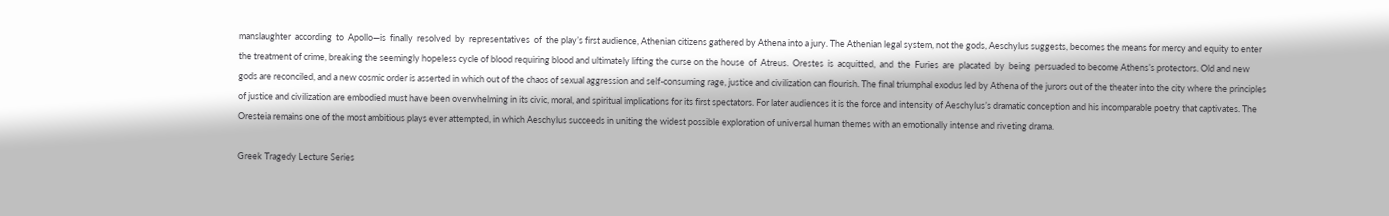manslaughter  according  to  Apollo—is  finally  resolved  by  representatives  of  the play’s first audience, Athenian citizens gathered by Athena into a jury. The Athenian legal system, not the gods, Aeschylus suggests, becomes the means for mercy and equity to enter the treatment of crime, breaking the seemingly hopeless cycle of blood requiring blood and ultimately lifting the curse on the house  of  Atreus.  Orestes  is  acquitted,  and  the  Furies  are  placated  by  being  persuaded to become Athens’s protectors. Old and new gods are reconciled, and a new cosmic order is asserted in which out of the chaos of sexual aggression and self-consuming rage, justice and civilization can flourish. The final triumphal exodus led by Athena of the jurors out of the theater into the city where the principles of justice and civilization are embodied must have been overwhelming in its civic, moral, and spiritual implications for its first spectators. For later audiences it is the force and intensity of Aeschylus’s dramatic conception and his incomparable poetry that captivates. The Oresteia remains one of the most ambitious plays ever attempted, in which Aeschylus succeeds in uniting the widest possible exploration of universal human themes with an emotionally intense and riveting drama.

Greek Tragedy Lecture Series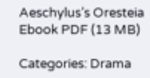Aeschylus’s Oresteia Ebook PDF (13 MB)

Categories: Drama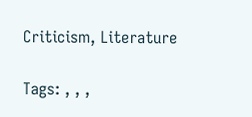Criticism, Literature

Tags: , , ,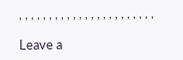, , , , , , , , , , , , , , , , , , , , , , ,

Leave a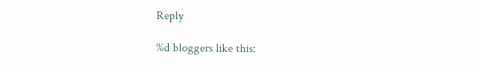Reply

%d bloggers like this: